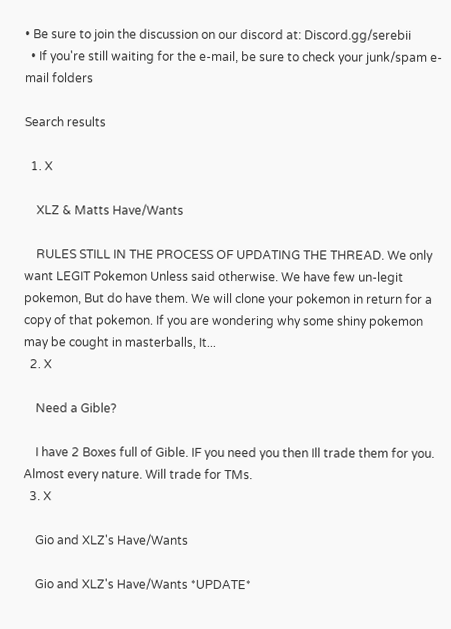• Be sure to join the discussion on our discord at: Discord.gg/serebii
  • If you're still waiting for the e-mail, be sure to check your junk/spam e-mail folders

Search results

  1. X

    XLZ & Matts Have/Wants

    RULES STILL IN THE PROCESS OF UPDATING THE THREAD. We only want LEGIT Pokemon Unless said otherwise. We have few un-legit pokemon, But do have them. We will clone your pokemon in return for a copy of that pokemon. If you are wondering why some shiny pokemon may be cought in masterballs, It...
  2. X

    Need a Gible?

    I have 2 Boxes full of Gible. IF you need you then Ill trade them for you. Almost every nature. Will trade for TMs.
  3. X

    Gio and XLZ's Have/Wants

    Gio and XLZ's Have/Wants *UPDATE*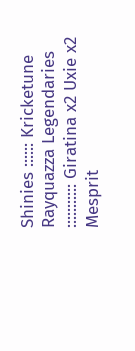Shinies :::::: Kricketune Rayquazza Legendaries ::::::::::: Giratina x2 Uxie x2 Mesprit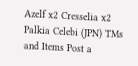Azelf x2 Cresselia x2 Palkia Celebi (JPN) TMs and Items Post a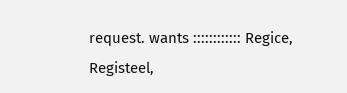request. wants :::::::::::: Regice, Registeel,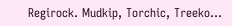Regirock. Mudkip, Torchic, Treeko...